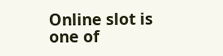Online slot is one of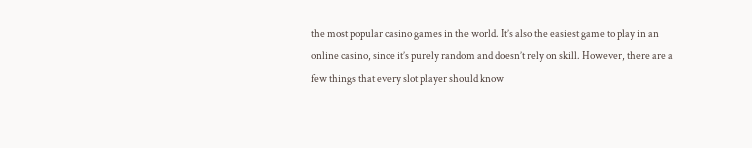the most popular casino games in the world. It’s also the easiest game to play in an online casino, since it’s purely random and doesn’t rely on skill. However, there are a few things that every slot player should know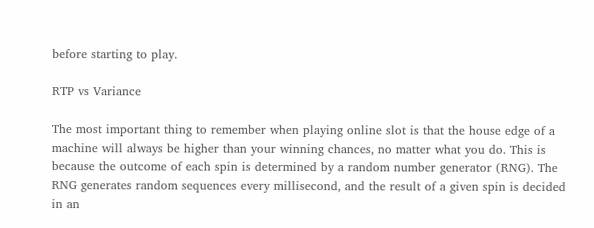before starting to play.

RTP vs Variance

The most important thing to remember when playing online slot is that the house edge of a machine will always be higher than your winning chances, no matter what you do. This is because the outcome of each spin is determined by a random number generator (RNG). The RNG generates random sequences every millisecond, and the result of a given spin is decided in an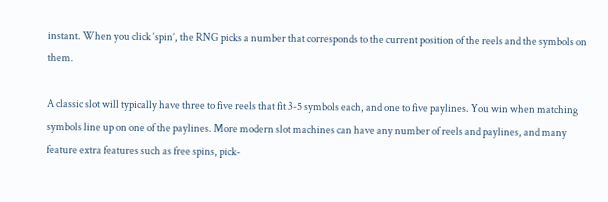instant. When you click ‘spin’, the RNG picks a number that corresponds to the current position of the reels and the symbols on them.

A classic slot will typically have three to five reels that fit 3-5 symbols each, and one to five paylines. You win when matching symbols line up on one of the paylines. More modern slot machines can have any number of reels and paylines, and many feature extra features such as free spins, pick-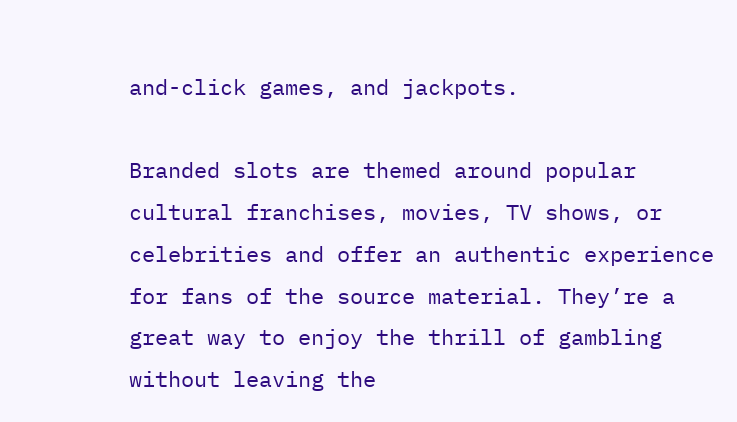and-click games, and jackpots.

Branded slots are themed around popular cultural franchises, movies, TV shows, or celebrities and offer an authentic experience for fans of the source material. They’re a great way to enjoy the thrill of gambling without leaving the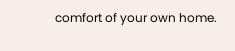comfort of your own home.